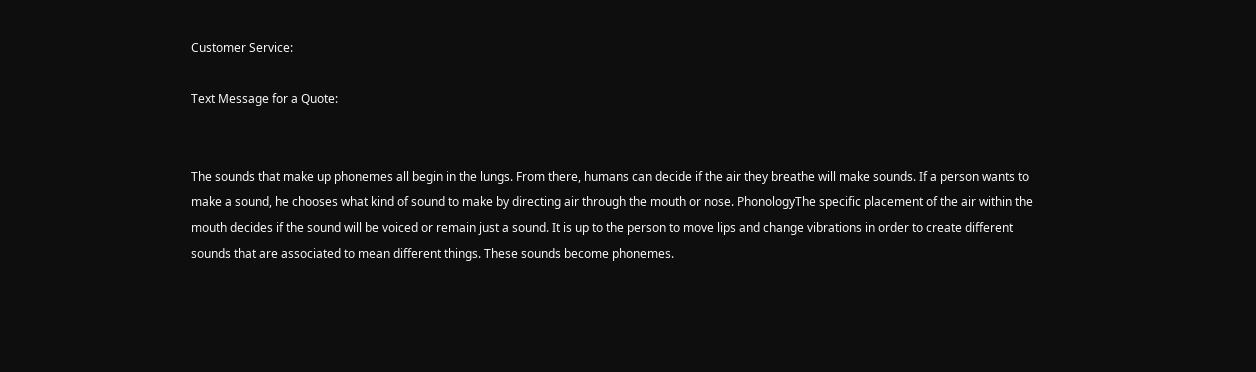Customer Service:

Text Message for a Quote:


The sounds that make up phonemes all begin in the lungs. From there, humans can decide if the air they breathe will make sounds. If a person wants to make a sound, he chooses what kind of sound to make by directing air through the mouth or nose. PhonologyThe specific placement of the air within the mouth decides if the sound will be voiced or remain just a sound. It is up to the person to move lips and change vibrations in order to create different sounds that are associated to mean different things. These sounds become phonemes.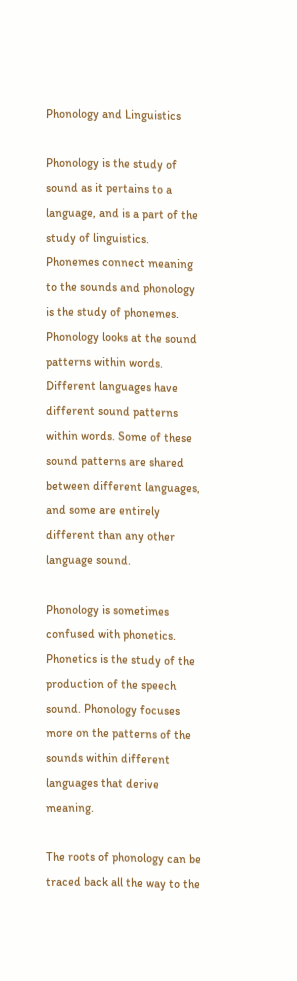Phonology and Linguistics

Phonology is the study of sound as it pertains to a language, and is a part of the study of linguistics. Phonemes connect meaning to the sounds and phonology is the study of phonemes. Phonology looks at the sound patterns within words. Different languages have different sound patterns within words. Some of these sound patterns are shared between different languages, and some are entirely different than any other language sound.

Phonology is sometimes confused with phonetics. Phonetics is the study of the production of the speech sound. Phonology focuses more on the patterns of the sounds within different languages that derive meaning.

The roots of phonology can be traced back all the way to the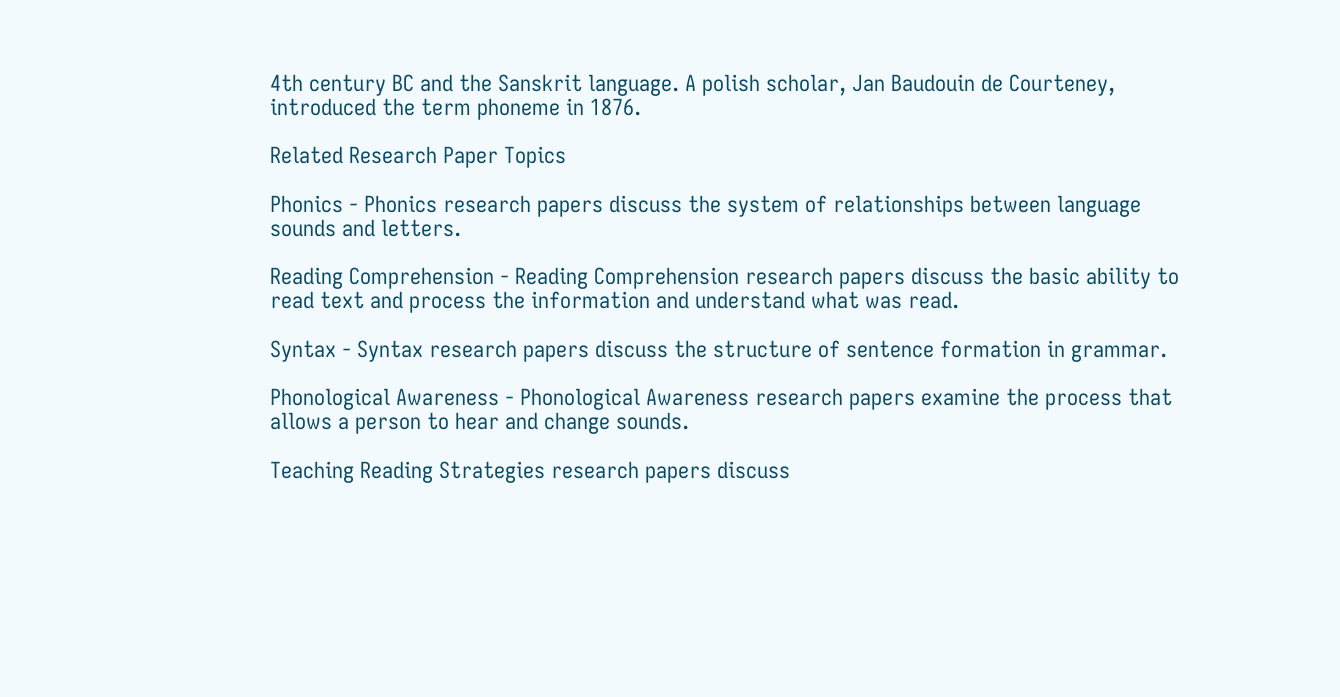4th century BC and the Sanskrit language. A polish scholar, Jan Baudouin de Courteney, introduced the term phoneme in 1876.

Related Research Paper Topics

Phonics - Phonics research papers discuss the system of relationships between language sounds and letters.

Reading Comprehension - Reading Comprehension research papers discuss the basic ability to read text and process the information and understand what was read.

Syntax - Syntax research papers discuss the structure of sentence formation in grammar.

Phonological Awareness - Phonological Awareness research papers examine the process that allows a person to hear and change sounds.

Teaching Reading Strategies research papers discuss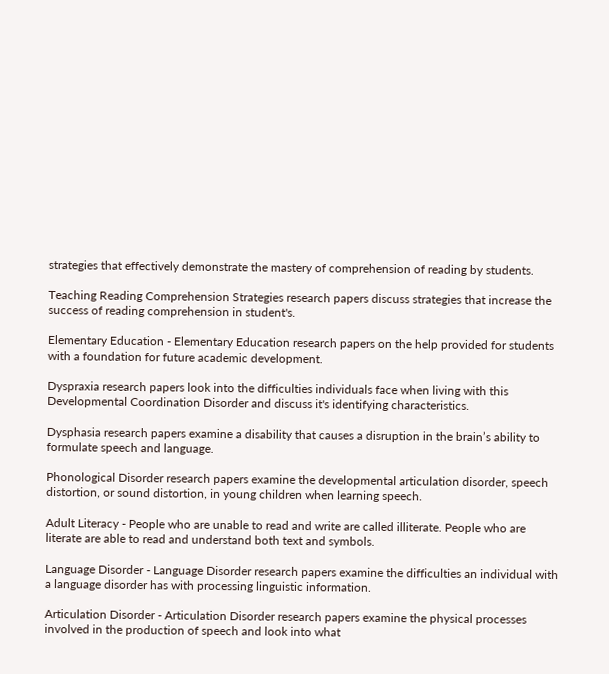strategies that effectively demonstrate the mastery of comprehension of reading by students.

Teaching Reading Comprehension Strategies research papers discuss strategies that increase the success of reading comprehension in student's.

Elementary Education - Elementary Education research papers on the help provided for students with a foundation for future academic development.

Dyspraxia research papers look into the difficulties individuals face when living with this Developmental Coordination Disorder and discuss it's identifying characteristics.

Dysphasia research papers examine a disability that causes a disruption in the brain’s ability to formulate speech and language.

Phonological Disorder research papers examine the developmental articulation disorder, speech distortion, or sound distortion, in young children when learning speech.

Adult Literacy - People who are unable to read and write are called illiterate. People who are literate are able to read and understand both text and symbols.

Language Disorder - Language Disorder research papers examine the difficulties an individual with a language disorder has with processing linguistic information.

Articulation Disorder - Articulation Disorder research papers examine the physical processes involved in the production of speech and look into what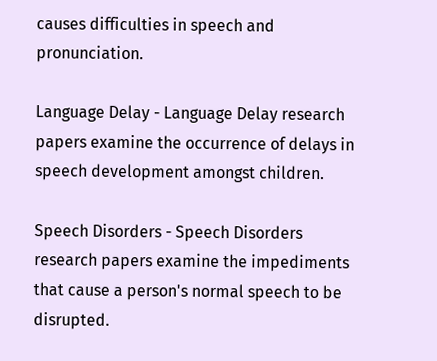causes difficulties in speech and pronunciation.

Language Delay - Language Delay research papers examine the occurrence of delays in speech development amongst children.

Speech Disorders - Speech Disorders research papers examine the impediments that cause a person's normal speech to be disrupted.